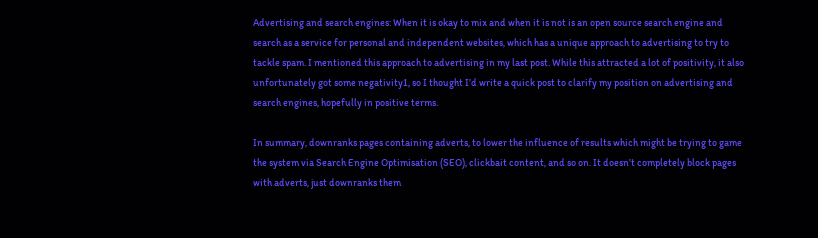Advertising and search engines: When it is okay to mix and when it is not is an open source search engine and search as a service for personal and independent websites, which has a unique approach to advertising to try to tackle spam. I mentioned this approach to advertising in my last post. While this attracted a lot of positivity, it also unfortunately got some negativity1, so I thought I’d write a quick post to clarify my position on advertising and search engines, hopefully in positive terms.

In summary, downranks pages containing adverts, to lower the influence of results which might be trying to game the system via Search Engine Optimisation (SEO), clickbait content, and so on. It doesn’t completely block pages with adverts, just downranks them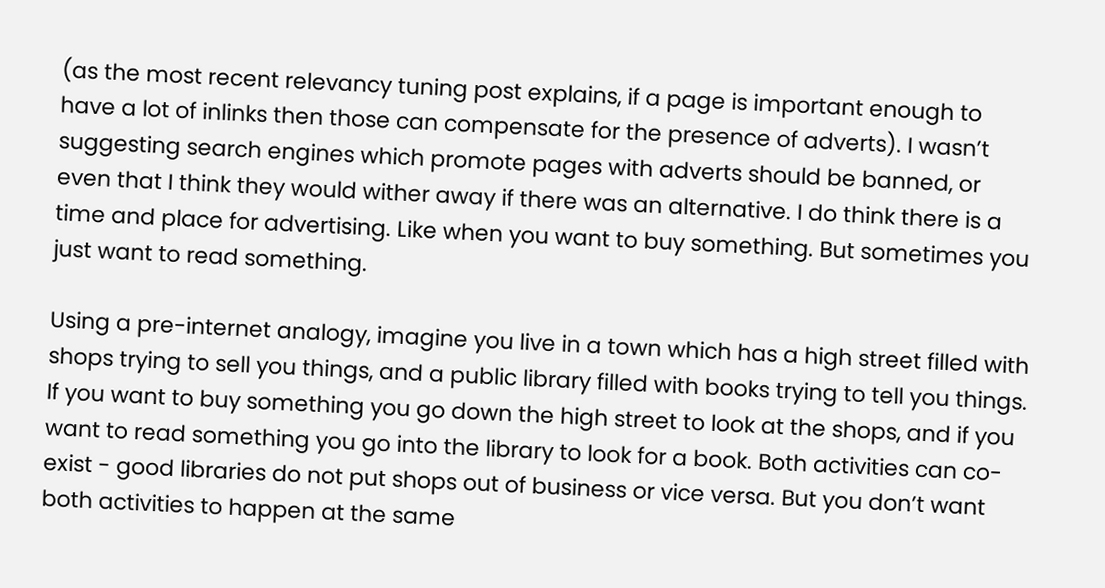(as the most recent relevancy tuning post explains, if a page is important enough to have a lot of inlinks then those can compensate for the presence of adverts). I wasn’t suggesting search engines which promote pages with adverts should be banned, or even that I think they would wither away if there was an alternative. I do think there is a time and place for advertising. Like when you want to buy something. But sometimes you just want to read something.

Using a pre-internet analogy, imagine you live in a town which has a high street filled with shops trying to sell you things, and a public library filled with books trying to tell you things. If you want to buy something you go down the high street to look at the shops, and if you want to read something you go into the library to look for a book. Both activities can co-exist - good libraries do not put shops out of business or vice versa. But you don’t want both activities to happen at the same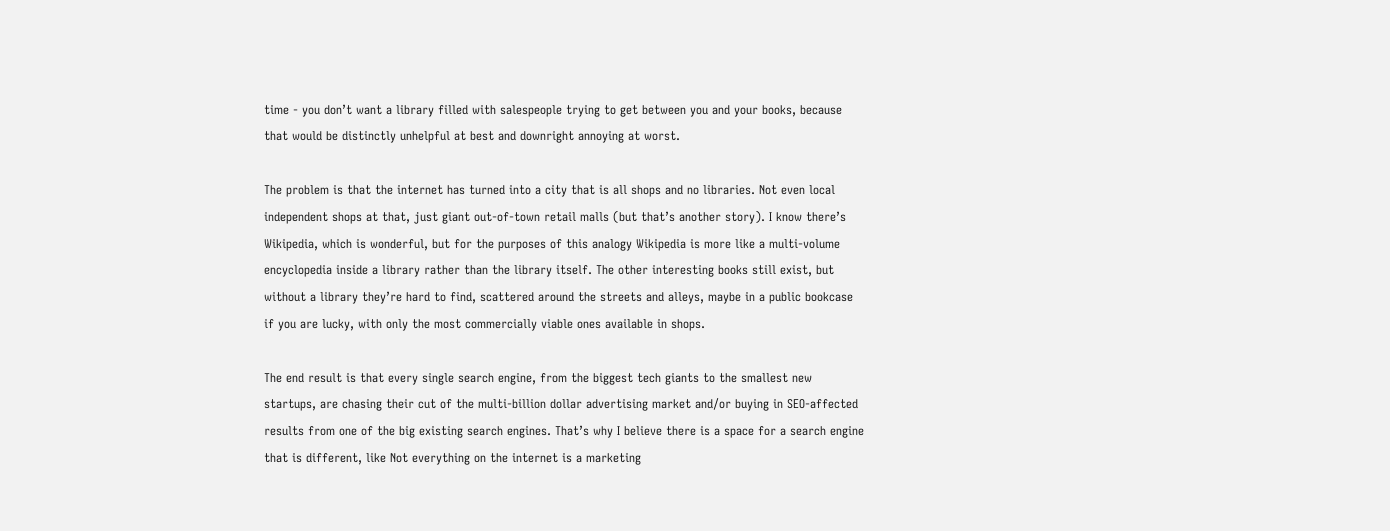time - you don’t want a library filled with salespeople trying to get between you and your books, because that would be distinctly unhelpful at best and downright annoying at worst.

The problem is that the internet has turned into a city that is all shops and no libraries. Not even local independent shops at that, just giant out-of-town retail malls (but that’s another story). I know there’s Wikipedia, which is wonderful, but for the purposes of this analogy Wikipedia is more like a multi-volume encyclopedia inside a library rather than the library itself. The other interesting books still exist, but without a library they’re hard to find, scattered around the streets and alleys, maybe in a public bookcase if you are lucky, with only the most commercially viable ones available in shops.

The end result is that every single search engine, from the biggest tech giants to the smallest new startups, are chasing their cut of the multi-billion dollar advertising market and/or buying in SEO-affected results from one of the big existing search engines. That’s why I believe there is a space for a search engine that is different, like Not everything on the internet is a marketing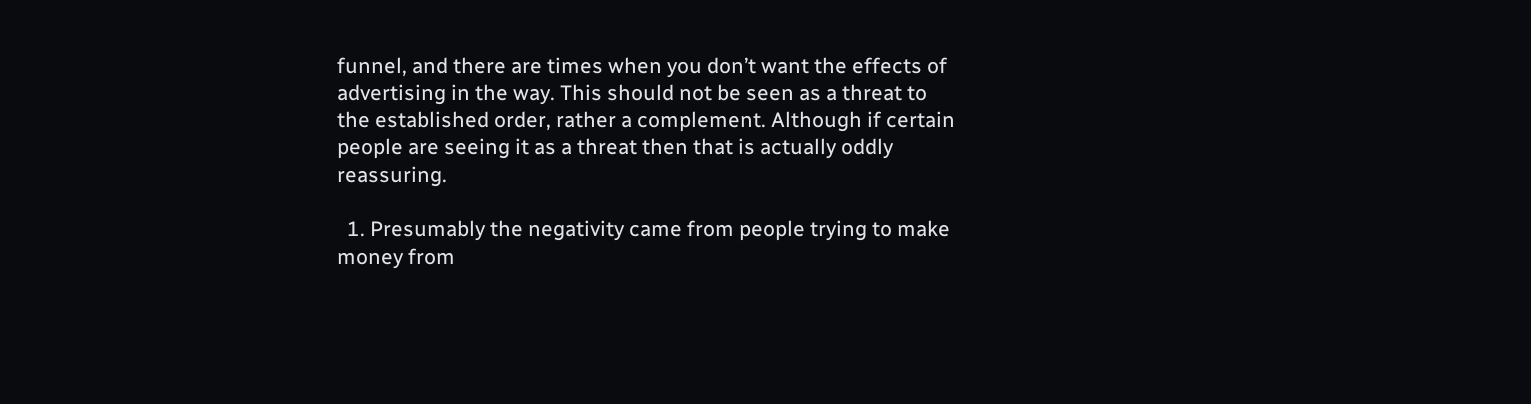funnel, and there are times when you don’t want the effects of advertising in the way. This should not be seen as a threat to the established order, rather a complement. Although if certain people are seeing it as a threat then that is actually oddly reassuring.

  1. Presumably the negativity came from people trying to make money from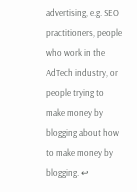advertising, e.g. SEO practitioners, people who work in the AdTech industry, or people trying to make money by blogging about how to make money by blogging. ↩